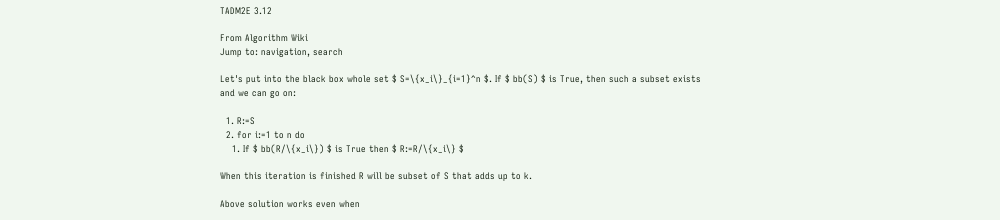TADM2E 3.12

From Algorithm Wiki
Jump to: navigation, search

Let's put into the black box whole set $ S=\{x_i\}_{i=1}^n $. If $ bb(S) $ is True, then such a subset exists and we can go on:

  1. R:=S
  2. for i:=1 to n do
    1. If $ bb(R/\{x_i\}) $ is True then $ R:=R/\{x_i\} $

When this iteration is finished R will be subset of S that adds up to k.

Above solution works even when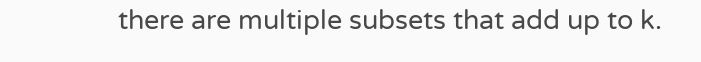there are multiple subsets that add up to k.